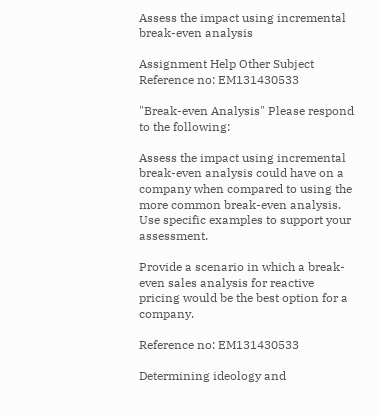Assess the impact using incremental break-even analysis

Assignment Help Other Subject
Reference no: EM131430533

"Break-even Analysis" Please respond to the following:

Assess the impact using incremental break-even analysis could have on a company when compared to using the more common break-even analysis. Use specific examples to support your assessment.

Provide a scenario in which a break-even sales analysis for reactive pricing would be the best option for a company.

Reference no: EM131430533

Determining ideology and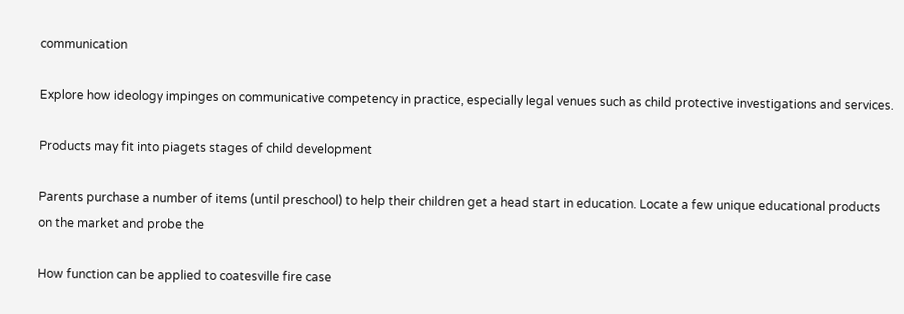communication

Explore how ideology impinges on communicative competency in practice, especially legal venues such as child protective investigations and services.

Products may fit into piagets stages of child development

Parents purchase a number of items (until preschool) to help their children get a head start in education. Locate a few unique educational products on the market and probe the

How function can be applied to coatesville fire case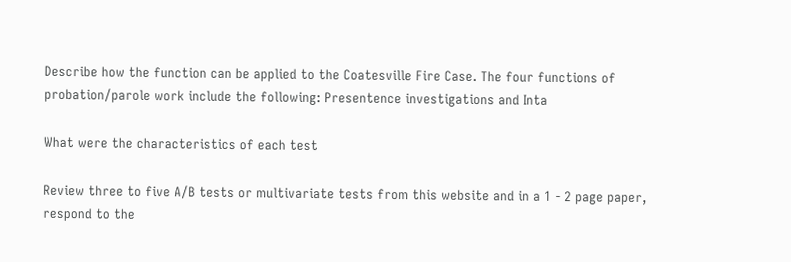Describe how the function can be applied to the Coatesville Fire Case. The four functions of probation/parole work include the following: Presentence investigations and Inta

What were the characteristics of each test

Review three to five A/B tests or multivariate tests from this website and in a 1 - 2 page paper, respond to the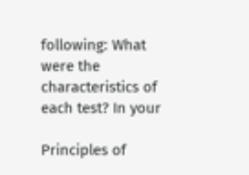following: What were the characteristics of each test? In your

Principles of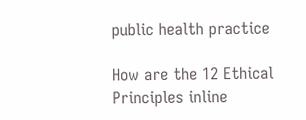public health practice

How are the 12 Ethical Principles inline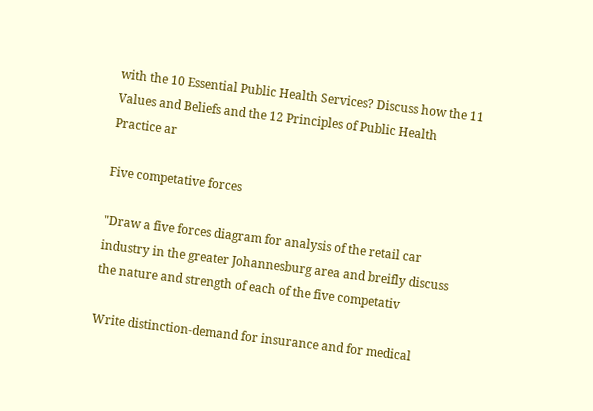with the 10 Essential Public Health Services? Discuss how the 11 Values and Beliefs and the 12 Principles of Public Health Practice ar

Five competative forces

"Draw a five forces diagram for analysis of the retail car industry in the greater Johannesburg area and breifly discuss the nature and strength of each of the five competativ

Write distinction-demand for insurance and for medical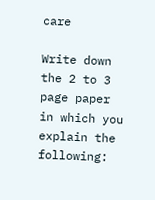care

Write down the 2 to 3 page paper in which you explain the following: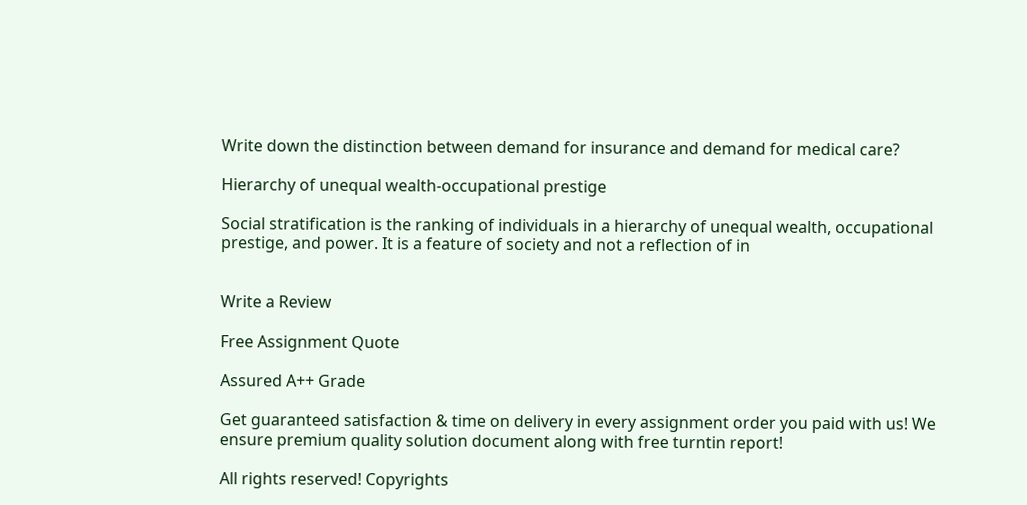Write down the distinction between demand for insurance and demand for medical care?

Hierarchy of unequal wealth-occupational prestige

Social stratification is the ranking of individuals in a hierarchy of unequal wealth, occupational prestige, and power. It is a feature of society and not a reflection of in


Write a Review

Free Assignment Quote

Assured A++ Grade

Get guaranteed satisfaction & time on delivery in every assignment order you paid with us! We ensure premium quality solution document along with free turntin report!

All rights reserved! Copyrights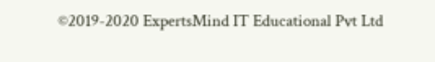©2019-2020 ExpertsMind IT Educational Pvt Ltd